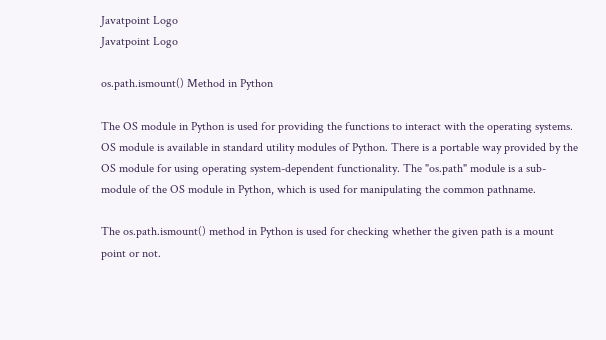Javatpoint Logo
Javatpoint Logo

os.path.ismount() Method in Python

The OS module in Python is used for providing the functions to interact with the operating systems. OS module is available in standard utility modules of Python. There is a portable way provided by the OS module for using operating system-dependent functionality. The "os.path" module is a sub-module of the OS module in Python, which is used for manipulating the common pathname.

The os.path.ismount() method in Python is used for checking whether the given path is a mount point or not.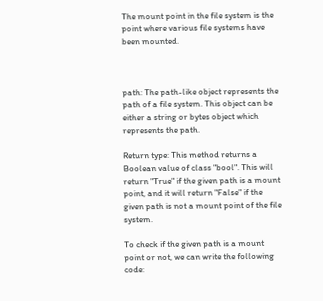The mount point in the file system is the point where various file systems have been mounted.



path: The path-like object represents the path of a file system. This object can be either a string or bytes object which represents the path.

Return type: This method returns a Boolean value of class "bool". This will return "True" if the given path is a mount point, and it will return "False" if the given path is not a mount point of the file system.

To check if the given path is a mount point or not, we can write the following code: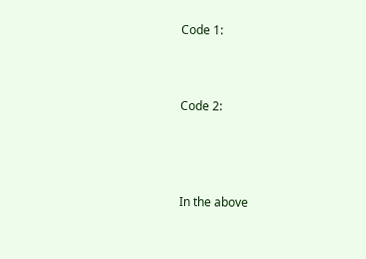Code 1:



Code 2:




In the above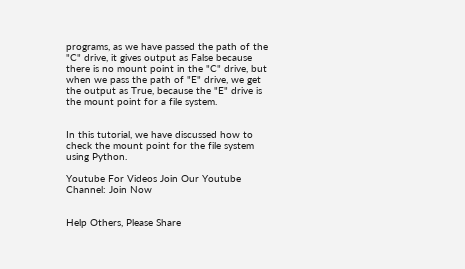programs, as we have passed the path of the "C" drive, it gives output as False because there is no mount point in the "C" drive, but when we pass the path of "E" drive, we get the output as True, because the "E" drive is the mount point for a file system.


In this tutorial, we have discussed how to check the mount point for the file system using Python.

Youtube For Videos Join Our Youtube Channel: Join Now


Help Others, Please Share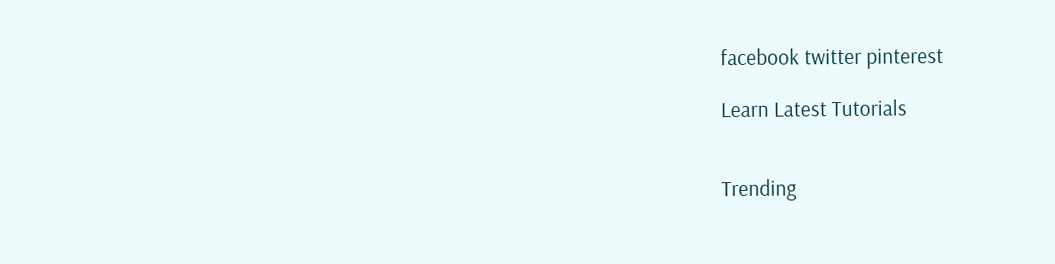facebook twitter pinterest

Learn Latest Tutorials


Trending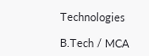Technologies

B.Tech / MCA